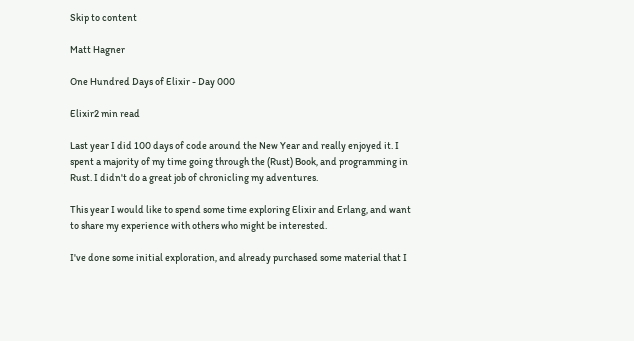Skip to content

Matt Hagner

One Hundred Days of Elixir - Day 000

Elixir2 min read

Last year I did 100 days of code around the New Year and really enjoyed it. I spent a majority of my time going through the (Rust) Book, and programming in Rust. I didn't do a great job of chronicling my adventures.

This year I would like to spend some time exploring Elixir and Erlang, and want to share my experience with others who might be interested.

I've done some initial exploration, and already purchased some material that I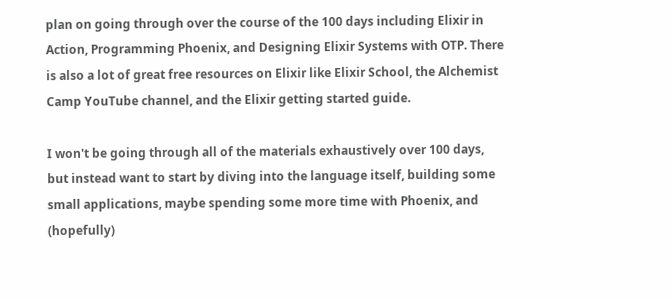plan on going through over the course of the 100 days including Elixir in Action, Programming Phoenix, and Designing Elixir Systems with OTP. There is also a lot of great free resources on Elixir like Elixir School, the Alchemist Camp YouTube channel, and the Elixir getting started guide.

I won't be going through all of the materials exhaustively over 100 days, but instead want to start by diving into the language itself, building some small applications, maybe spending some more time with Phoenix, and (hopefully)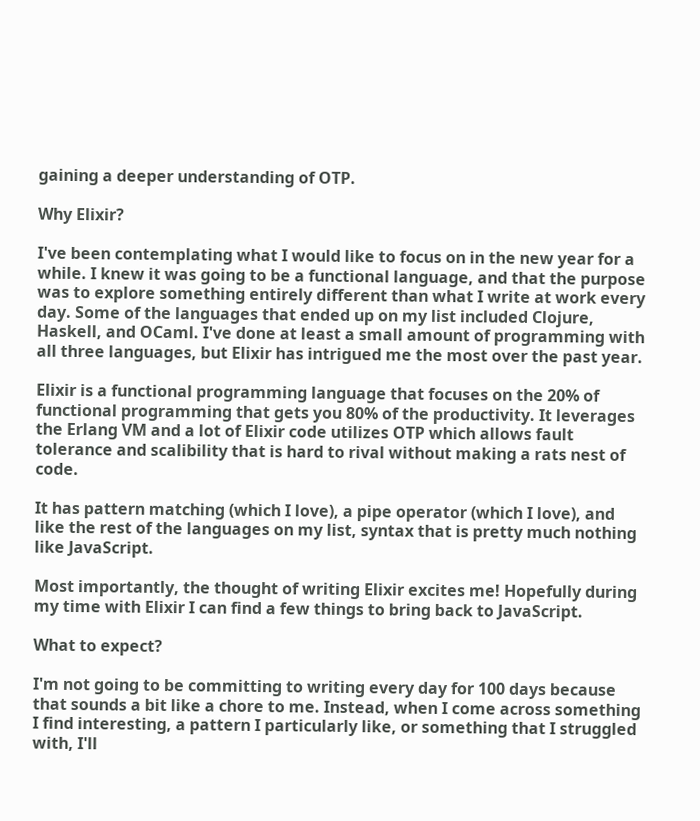gaining a deeper understanding of OTP.

Why Elixir?

I've been contemplating what I would like to focus on in the new year for a while. I knew it was going to be a functional language, and that the purpose was to explore something entirely different than what I write at work every day. Some of the languages that ended up on my list included Clojure, Haskell, and OCaml. I've done at least a small amount of programming with all three languages, but Elixir has intrigued me the most over the past year.

Elixir is a functional programming language that focuses on the 20% of functional programming that gets you 80% of the productivity. It leverages the Erlang VM and a lot of Elixir code utilizes OTP which allows fault tolerance and scalibility that is hard to rival without making a rats nest of code.

It has pattern matching (which I love), a pipe operator (which I love), and like the rest of the languages on my list, syntax that is pretty much nothing like JavaScript.

Most importantly, the thought of writing Elixir excites me! Hopefully during my time with Elixir I can find a few things to bring back to JavaScript.

What to expect?

I'm not going to be committing to writing every day for 100 days because that sounds a bit like a chore to me. Instead, when I come across something I find interesting, a pattern I particularly like, or something that I struggled with, I'll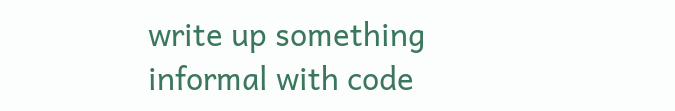write up something informal with code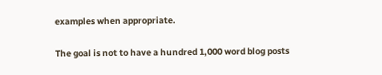examples when appropriate.

The goal is not to have a hundred 1,000 word blog posts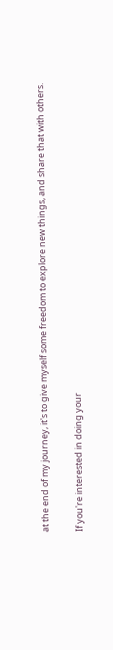at the end of my journey, it's to give myself some freedom to explore new things, and share that with others.

If you're interested in doing your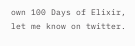own 100 Days of Elixir, let me know on twitter.